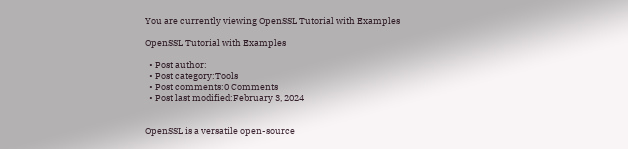You are currently viewing OpenSSL Tutorial with Examples

OpenSSL Tutorial with Examples

  • Post author:
  • Post category:Tools
  • Post comments:0 Comments
  • Post last modified:February 3, 2024


OpenSSL is a versatile open-source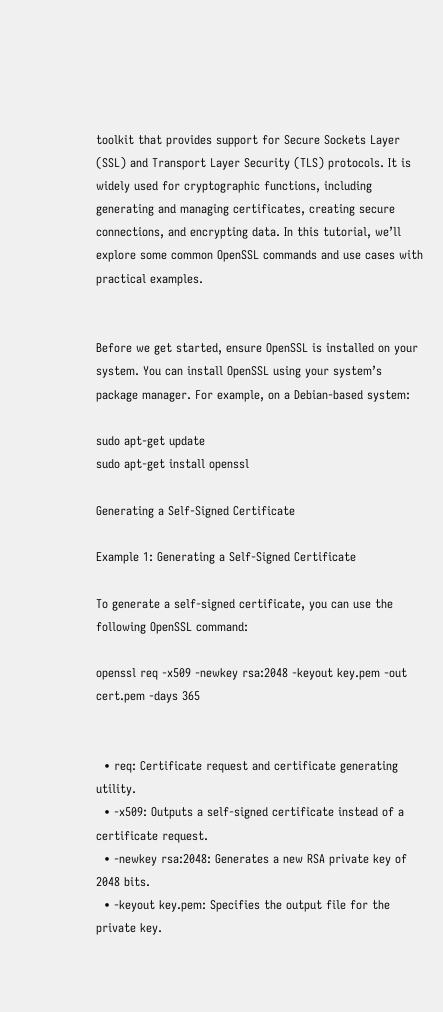toolkit that provides support for Secure Sockets Layer (SSL) and Transport Layer Security (TLS) protocols. It is widely used for cryptographic functions, including generating and managing certificates, creating secure connections, and encrypting data. In this tutorial, we’ll explore some common OpenSSL commands and use cases with practical examples.


Before we get started, ensure OpenSSL is installed on your system. You can install OpenSSL using your system’s package manager. For example, on a Debian-based system:

sudo apt-get update
sudo apt-get install openssl

Generating a Self-Signed Certificate

Example 1: Generating a Self-Signed Certificate

To generate a self-signed certificate, you can use the following OpenSSL command:

openssl req -x509 -newkey rsa:2048 -keyout key.pem -out cert.pem -days 365


  • req: Certificate request and certificate generating utility.
  • -x509: Outputs a self-signed certificate instead of a certificate request.
  • -newkey rsa:2048: Generates a new RSA private key of 2048 bits.
  • -keyout key.pem: Specifies the output file for the private key.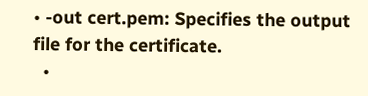• -out cert.pem: Specifies the output file for the certificate.
  •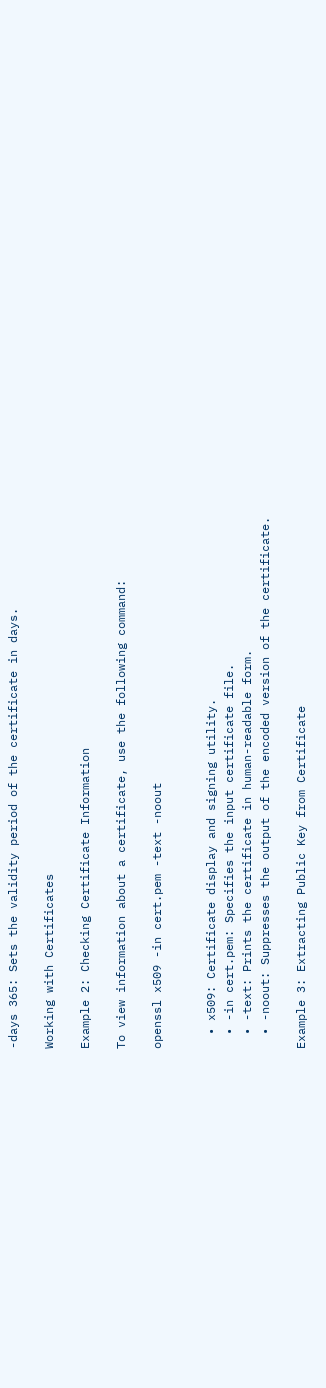-days 365: Sets the validity period of the certificate in days.

Working with Certificates

Example 2: Checking Certificate Information

To view information about a certificate, use the following command:

openssl x509 -in cert.pem -text -noout


  • x509: Certificate display and signing utility.
  • -in cert.pem: Specifies the input certificate file.
  • -text: Prints the certificate in human-readable form.
  • -noout: Suppresses the output of the encoded version of the certificate.

Example 3: Extracting Public Key from Certificate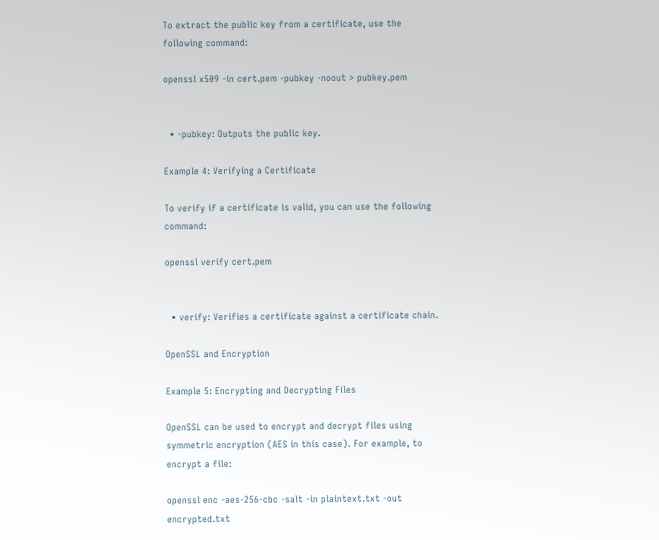To extract the public key from a certificate, use the following command:

openssl x509 -in cert.pem -pubkey -noout > pubkey.pem


  • -pubkey: Outputs the public key.

Example 4: Verifying a Certificate

To verify if a certificate is valid, you can use the following command:

openssl verify cert.pem


  • verify: Verifies a certificate against a certificate chain.

OpenSSL and Encryption

Example 5: Encrypting and Decrypting Files

OpenSSL can be used to encrypt and decrypt files using symmetric encryption (AES in this case). For example, to encrypt a file:

openssl enc -aes-256-cbc -salt -in plaintext.txt -out encrypted.txt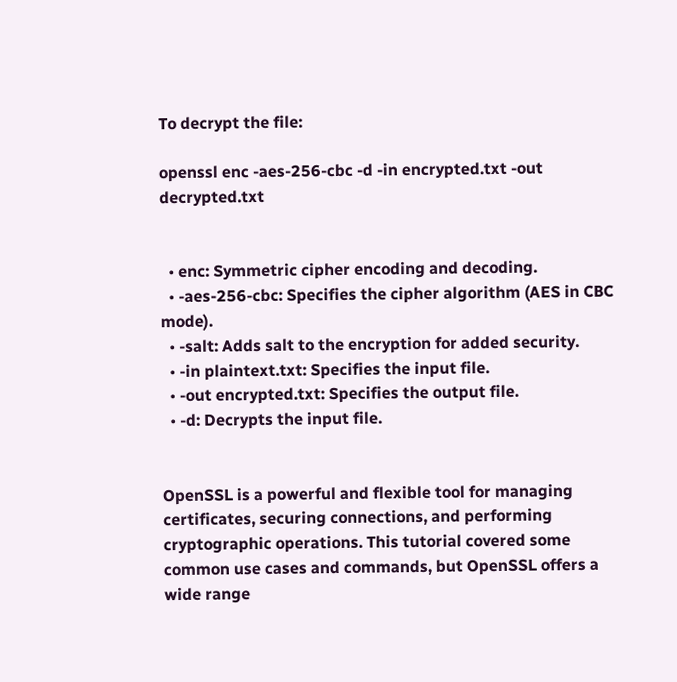To decrypt the file:

openssl enc -aes-256-cbc -d -in encrypted.txt -out decrypted.txt


  • enc: Symmetric cipher encoding and decoding.
  • -aes-256-cbc: Specifies the cipher algorithm (AES in CBC mode).
  • -salt: Adds salt to the encryption for added security.
  • -in plaintext.txt: Specifies the input file.
  • -out encrypted.txt: Specifies the output file.
  • -d: Decrypts the input file.


OpenSSL is a powerful and flexible tool for managing certificates, securing connections, and performing cryptographic operations. This tutorial covered some common use cases and commands, but OpenSSL offers a wide range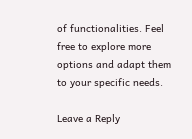of functionalities. Feel free to explore more options and adapt them to your specific needs.

Leave a Reply